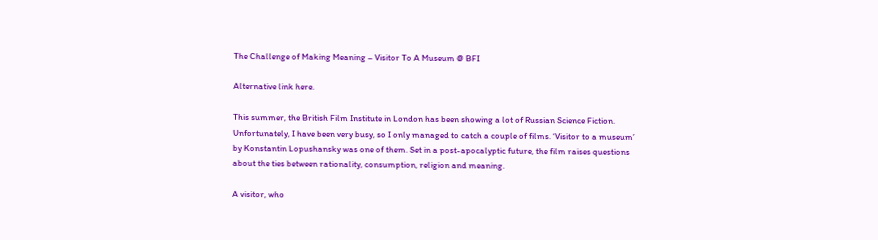The Challenge of Making Meaning – Visitor To A Museum @ BFI

Alternative link here.

This summer, the British Film Institute in London has been showing a lot of Russian Science Fiction. Unfortunately, I have been very busy, so I only managed to catch a couple of films. ‘Visitor to a museum’ by Konstantin Lopushansky was one of them. Set in a post-apocalyptic future, the film raises questions about the ties between rationality, consumption, religion and meaning.

A visitor, who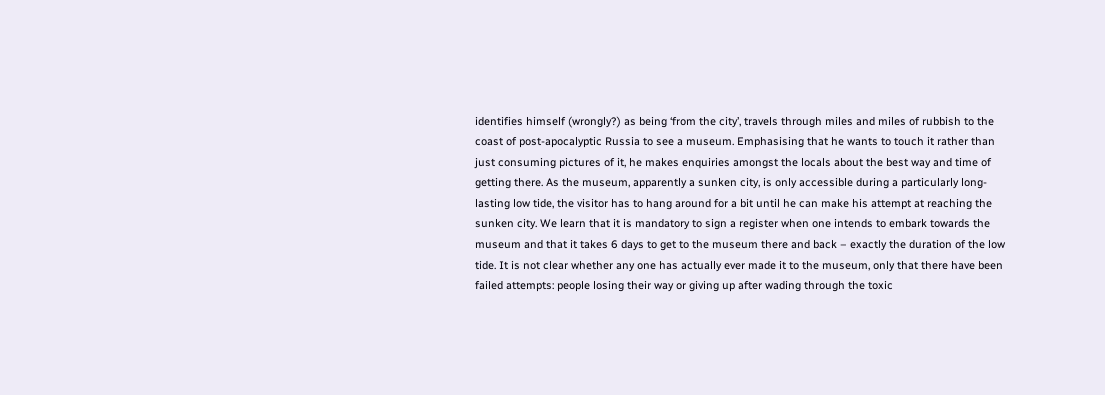identifies himself (wrongly?) as being ‘from the city’, travels through miles and miles of rubbish to the coast of post-apocalyptic Russia to see a museum. Emphasising that he wants to touch it rather than just consuming pictures of it, he makes enquiries amongst the locals about the best way and time of getting there. As the museum, apparently a sunken city, is only accessible during a particularly long-lasting low tide, the visitor has to hang around for a bit until he can make his attempt at reaching the sunken city. We learn that it is mandatory to sign a register when one intends to embark towards the museum and that it takes 6 days to get to the museum there and back – exactly the duration of the low tide. It is not clear whether any one has actually ever made it to the museum, only that there have been failed attempts: people losing their way or giving up after wading through the toxic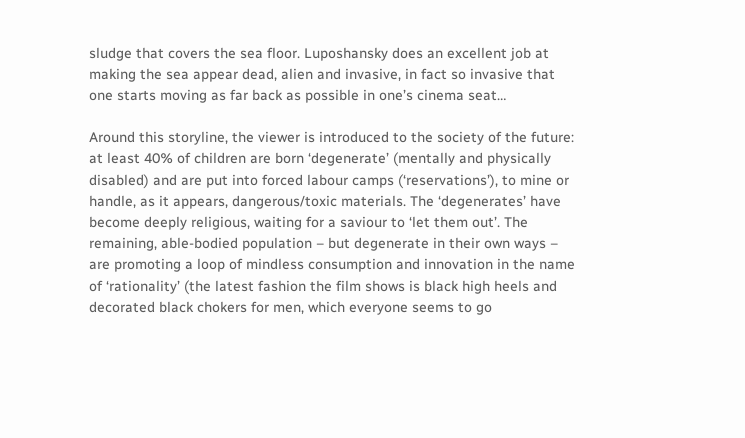sludge that covers the sea floor. Luposhansky does an excellent job at making the sea appear dead, alien and invasive, in fact so invasive that one starts moving as far back as possible in one’s cinema seat…

Around this storyline, the viewer is introduced to the society of the future: at least 40% of children are born ‘degenerate’ (mentally and physically disabled) and are put into forced labour camps (‘reservations’), to mine or handle, as it appears, dangerous/toxic materials. The ‘degenerates’ have become deeply religious, waiting for a saviour to ‘let them out’. The remaining, able-bodied population – but degenerate in their own ways – are promoting a loop of mindless consumption and innovation in the name of ‘rationality’ (the latest fashion the film shows is black high heels and decorated black chokers for men, which everyone seems to go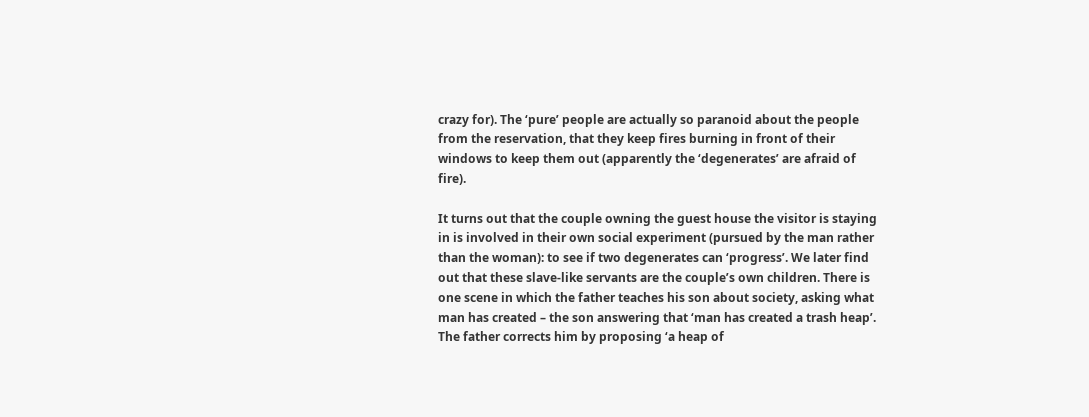crazy for). The ‘pure’ people are actually so paranoid about the people from the reservation, that they keep fires burning in front of their windows to keep them out (apparently the ‘degenerates’ are afraid of fire).

It turns out that the couple owning the guest house the visitor is staying in is involved in their own social experiment (pursued by the man rather than the woman): to see if two degenerates can ‘progress’. We later find out that these slave-like servants are the couple’s own children. There is one scene in which the father teaches his son about society, asking what man has created – the son answering that ‘man has created a trash heap’. The father corrects him by proposing ‘a heap of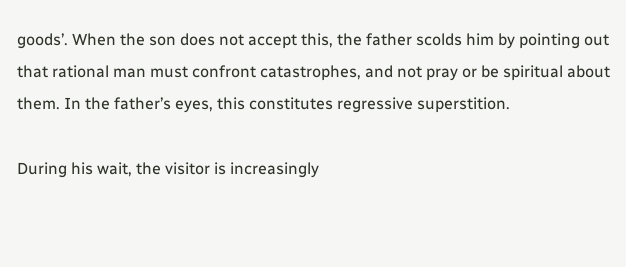goods’. When the son does not accept this, the father scolds him by pointing out that rational man must confront catastrophes, and not pray or be spiritual about them. In the father’s eyes, this constitutes regressive superstition.

During his wait, the visitor is increasingly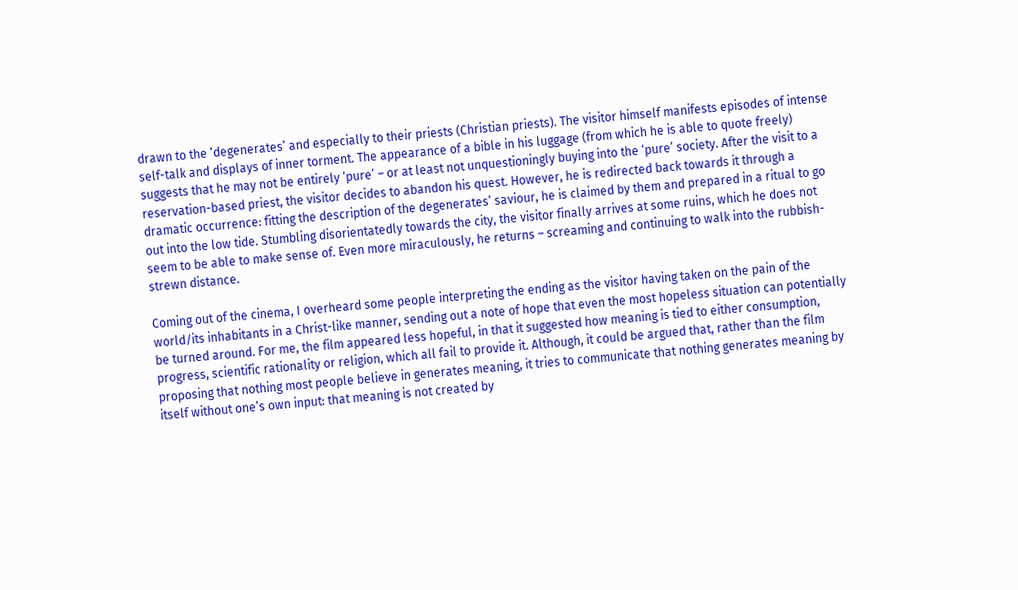drawn to the ‘degenerates’ and especially to their priests (Christian priests). The visitor himself manifests episodes of intense self-talk and displays of inner torment. The appearance of a bible in his luggage (from which he is able to quote freely) suggests that he may not be entirely ‘pure’ – or at least not unquestioningly buying into the ‘pure’ society. After the visit to a reservation-based priest, the visitor decides to abandon his quest. However, he is redirected back towards it through a dramatic occurrence: fitting the description of the degenerates’ saviour, he is claimed by them and prepared in a ritual to go out into the low tide. Stumbling disorientatedly towards the city, the visitor finally arrives at some ruins, which he does not seem to be able to make sense of. Even more miraculously, he returns – screaming and continuing to walk into the rubbish-strewn distance.

Coming out of the cinema, I overheard some people interpreting the ending as the visitor having taken on the pain of the world/its inhabitants in a Christ-like manner, sending out a note of hope that even the most hopeless situation can potentially be turned around. For me, the film appeared less hopeful, in that it suggested how meaning is tied to either consumption, progress, scientific rationality or religion, which all fail to provide it. Although, it could be argued that, rather than the film proposing that nothing most people believe in generates meaning, it tries to communicate that nothing generates meaning by itself without one’s own input: that meaning is not created by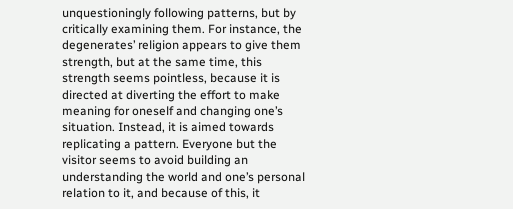unquestioningly following patterns, but by critically examining them. For instance, the degenerates’ religion appears to give them strength, but at the same time, this strength seems pointless, because it is directed at diverting the effort to make meaning for oneself and changing one’s situation. Instead, it is aimed towards replicating a pattern. Everyone but the visitor seems to avoid building an understanding the world and one’s personal relation to it, and because of this, it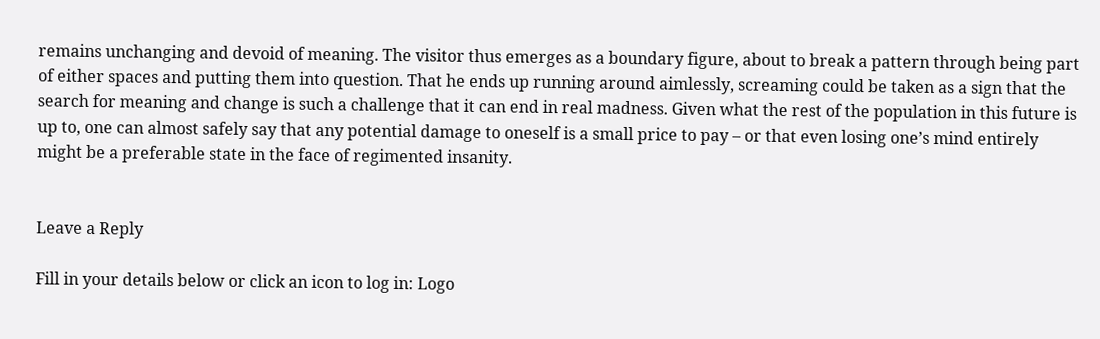remains unchanging and devoid of meaning. The visitor thus emerges as a boundary figure, about to break a pattern through being part of either spaces and putting them into question. That he ends up running around aimlessly, screaming could be taken as a sign that the search for meaning and change is such a challenge that it can end in real madness. Given what the rest of the population in this future is up to, one can almost safely say that any potential damage to oneself is a small price to pay – or that even losing one’s mind entirely might be a preferable state in the face of regimented insanity.


Leave a Reply

Fill in your details below or click an icon to log in: Logo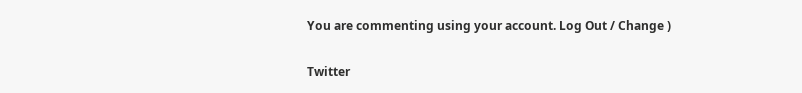You are commenting using your account. Log Out / Change )

Twitter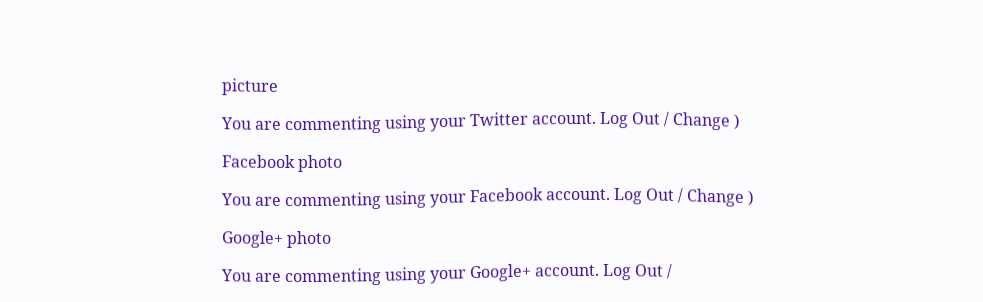picture

You are commenting using your Twitter account. Log Out / Change )

Facebook photo

You are commenting using your Facebook account. Log Out / Change )

Google+ photo

You are commenting using your Google+ account. Log Out /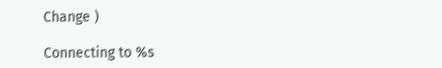Change )

Connecting to %s